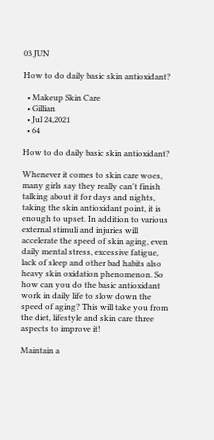03 JUN

How to do daily basic skin antioxidant?

  • Makeup Skin Care
  • Gillian
  • Jul 24,2021
  • 64

How to do daily basic skin antioxidant?

Whenever it comes to skin care woes, many girls say they really can't finish talking about it for days and nights, taking the skin antioxidant point, it is enough to upset. In addition to various external stimuli and injuries will accelerate the speed of skin aging, even daily mental stress, excessive fatigue, lack of sleep and other bad habits also heavy skin oxidation phenomenon. So how can you do the basic antioxidant work in daily life to slow down the speed of aging? This will take you from the diet, lifestyle and skin care three aspects to improve it!

Maintain a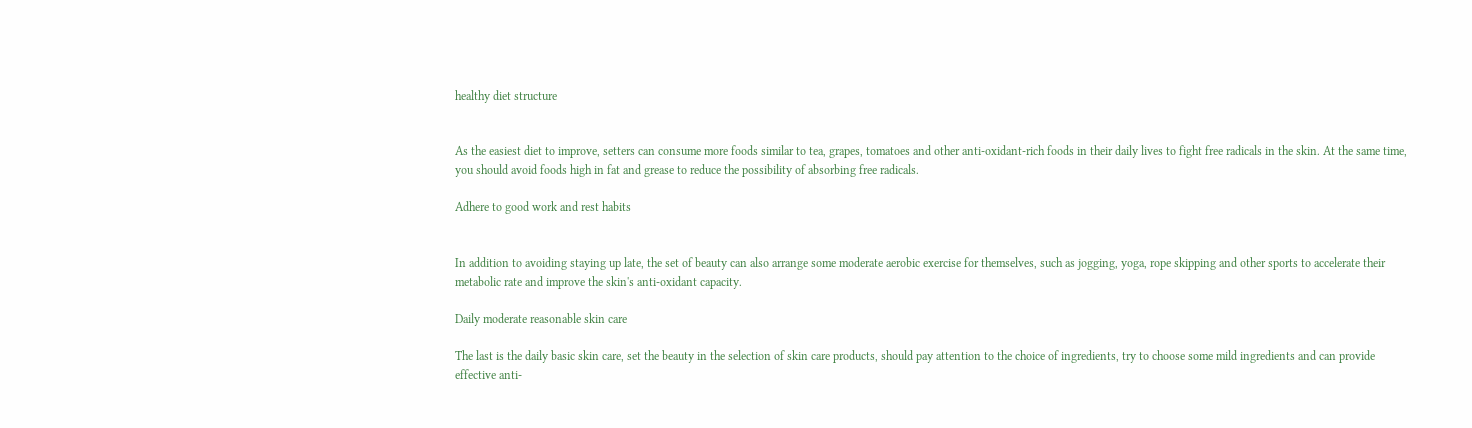healthy diet structure


As the easiest diet to improve, setters can consume more foods similar to tea, grapes, tomatoes and other anti-oxidant-rich foods in their daily lives to fight free radicals in the skin. At the same time, you should avoid foods high in fat and grease to reduce the possibility of absorbing free radicals.

Adhere to good work and rest habits


In addition to avoiding staying up late, the set of beauty can also arrange some moderate aerobic exercise for themselves, such as jogging, yoga, rope skipping and other sports to accelerate their metabolic rate and improve the skin's anti-oxidant capacity.

Daily moderate reasonable skin care

The last is the daily basic skin care, set the beauty in the selection of skin care products, should pay attention to the choice of ingredients, try to choose some mild ingredients and can provide effective anti-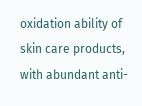oxidation ability of skin care products, with abundant anti-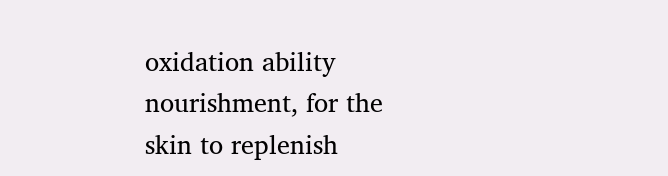oxidation ability nourishment, for the skin to replenish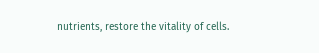nutrients, restore the vitality of cells.